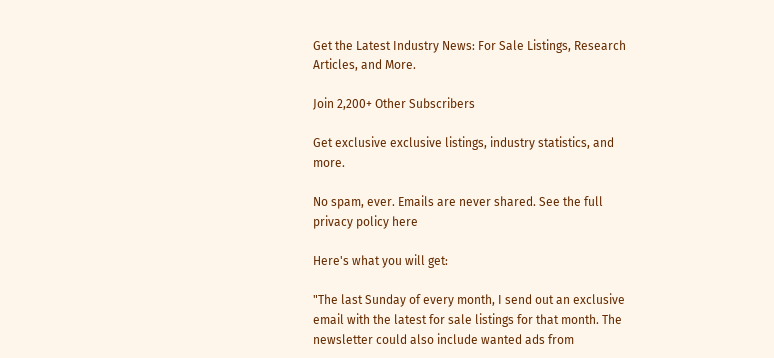Get the Latest Industry News: For Sale Listings, Research Articles, and More.

Join 2,200+ Other Subscribers

Get exclusive exclusive listings, industry statistics, and more.

No spam, ever. Emails are never shared. See the full privacy policy here

Here's what you will get:

"The last Sunday of every month, I send out an exclusive email with the latest for sale listings for that month. The newsletter could also include wanted ads from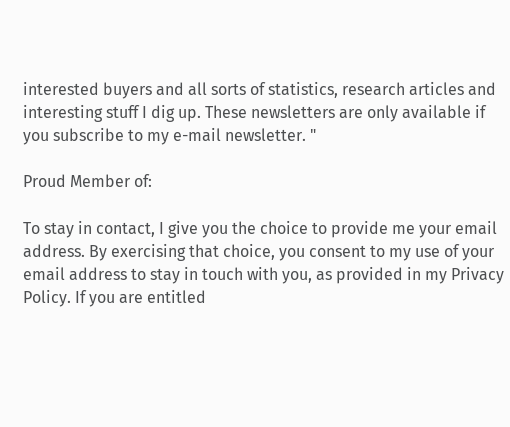interested buyers and all sorts of statistics, research articles and interesting stuff I dig up. These newsletters are only available if you subscribe to my e-mail newsletter. "

Proud Member of:

To stay in contact, I give you the choice to provide me your email address. By exercising that choice, you consent to my use of your email address to stay in touch with you, as provided in my Privacy Policy. If you are entitled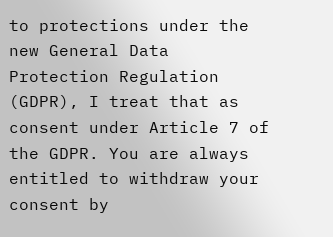to protections under the new General Data Protection Regulation (GDPR), I treat that as consent under Article 7 of the GDPR. You are always entitled to withdraw your consent by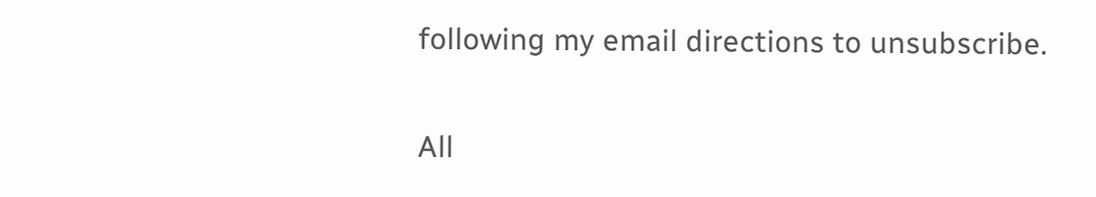following my email directions to unsubscribe.

All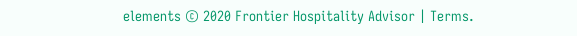elements © 2020 Frontier Hospitality Advisor | Terms.